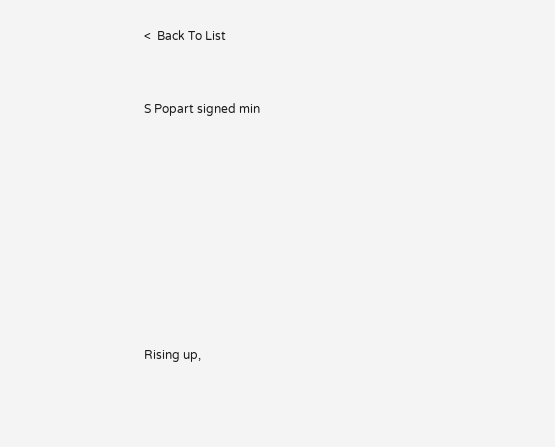<  Back To List


S Popart signed min









Rising up,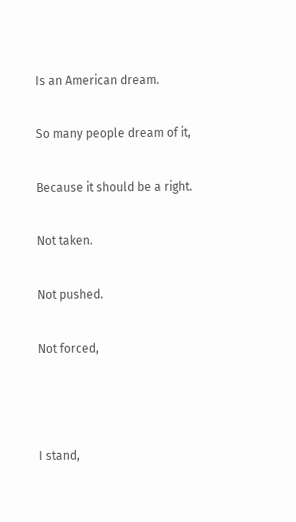Is an American dream.

So many people dream of it,

Because it should be a right.

Not taken.

Not pushed.

Not forced,



I stand,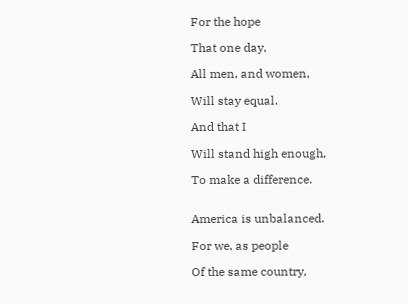For the hope

That one day,

All men, and women,

Will stay equal.

And that I

Will stand high enough,

To make a difference.


America is unbalanced.

For we, as people

Of the same country,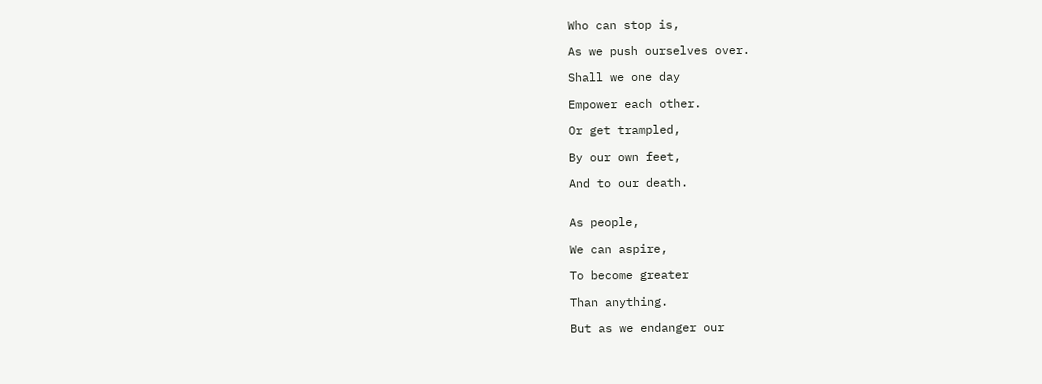Who can stop is,

As we push ourselves over.

Shall we one day

Empower each other.

Or get trampled,

By our own feet,

And to our death.


As people,

We can aspire,

To become greater

Than anything.

But as we endanger our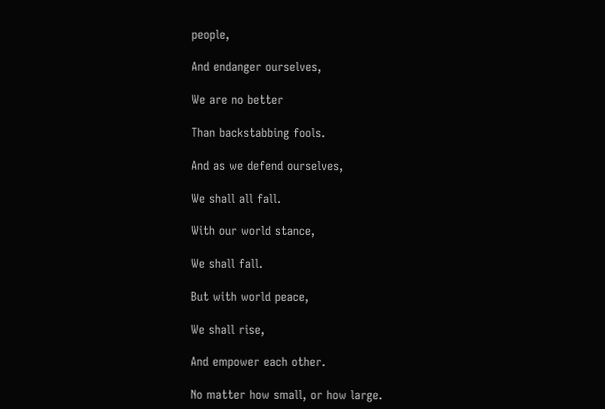people,

And endanger ourselves,

We are no better

Than backstabbing fools.

And as we defend ourselves,

We shall all fall.

With our world stance,

We shall fall.

But with world peace,

We shall rise,

And empower each other.

No matter how small, or how large.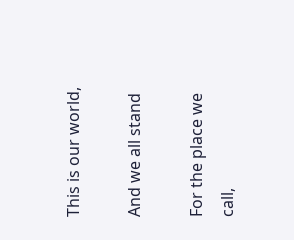This is our world,

And we all stand

For the place we call,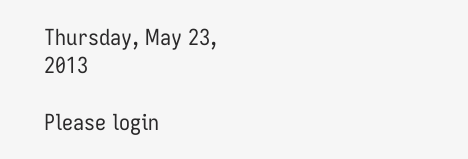Thursday, May 23, 2013

Please login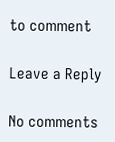to comment

Leave a Reply

No comments